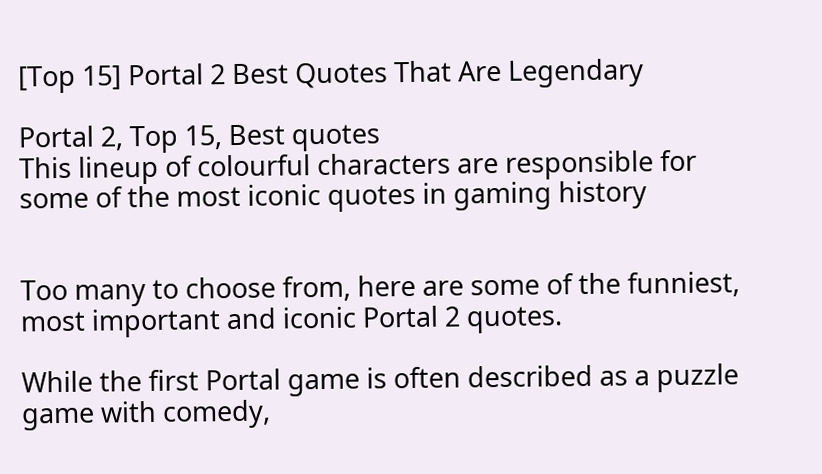[Top 15] Portal 2 Best Quotes That Are Legendary

Portal 2, Top 15, Best quotes
This lineup of colourful characters are responsible for some of the most iconic quotes in gaming history


Too many to choose from, here are some of the funniest, most important and iconic Portal 2 quotes.

While the first Portal game is often described as a puzzle game with comedy,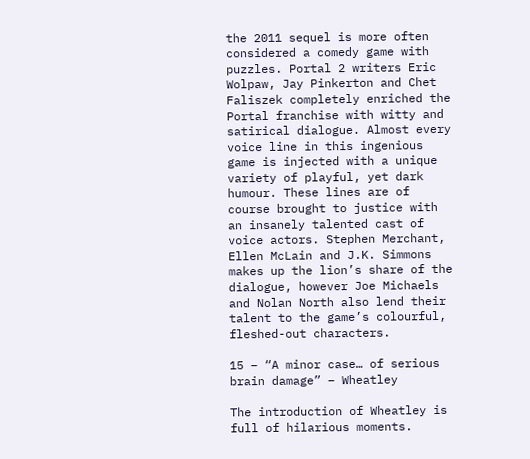the 2011 sequel is more often considered a comedy game with puzzles. Portal 2 writers Eric Wolpaw, Jay Pinkerton and Chet Faliszek completely enriched the Portal franchise with witty and satirical dialogue. Almost every voice line in this ingenious game is injected with a unique variety of playful, yet dark humour. These lines are of course brought to justice with an insanely talented cast of voice actors. Stephen Merchant, Ellen McLain and J.K. Simmons makes up the lion’s share of the dialogue, however Joe Michaels and Nolan North also lend their talent to the game’s colourful, fleshed-out characters.

15 – “A minor case… of serious brain damage” – Wheatley

The introduction of Wheatley is full of hilarious moments.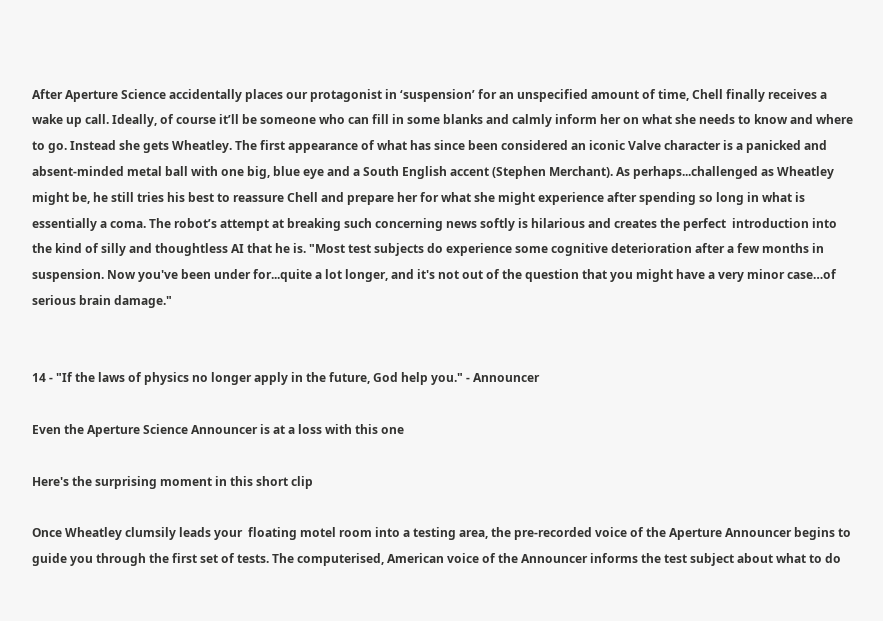After Aperture Science accidentally places our protagonist in ‘suspension’ for an unspecified amount of time, Chell finally receives a wake up call. Ideally, of course it’ll be someone who can fill in some blanks and calmly inform her on what she needs to know and where to go. Instead she gets Wheatley. The first appearance of what has since been considered an iconic Valve character is a panicked and absent-minded metal ball with one big, blue eye and a South English accent (Stephen Merchant). As perhaps...challenged as Wheatley might be, he still tries his best to reassure Chell and prepare her for what she might experience after spending so long in what is essentially a coma. The robot’s attempt at breaking such concerning news softly is hilarious and creates the perfect  introduction into the kind of silly and thoughtless AI that he is. "Most test subjects do experience some cognitive deterioration after a few months in suspension. Now you've been under for...quite a lot longer, and it's not out of the question that you might have a very minor case…of serious brain damage."


14 - "If the laws of physics no longer apply in the future, God help you." - Announcer

Even the Aperture Science Announcer is at a loss with this one

Here's the surprising moment in this short clip

Once Wheatley clumsily leads your  floating motel room into a testing area, the pre-recorded voice of the Aperture Announcer begins to guide you through the first set of tests. The computerised, American voice of the Announcer informs the test subject about what to do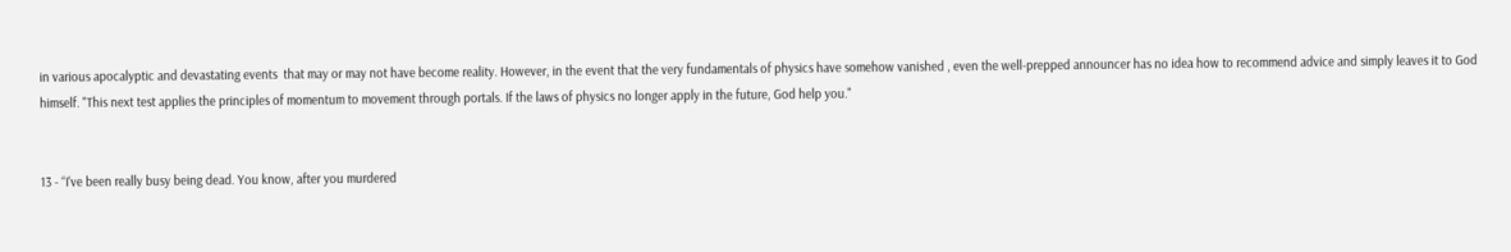in various apocalyptic and devastating events  that may or may not have become reality. However, in the event that the very fundamentals of physics have somehow vanished , even the well-prepped announcer has no idea how to recommend advice and simply leaves it to God himself. "This next test applies the principles of momentum to movement through portals. If the laws of physics no longer apply in the future, God help you."


13 - “I've been really busy being dead. You know, after you murdered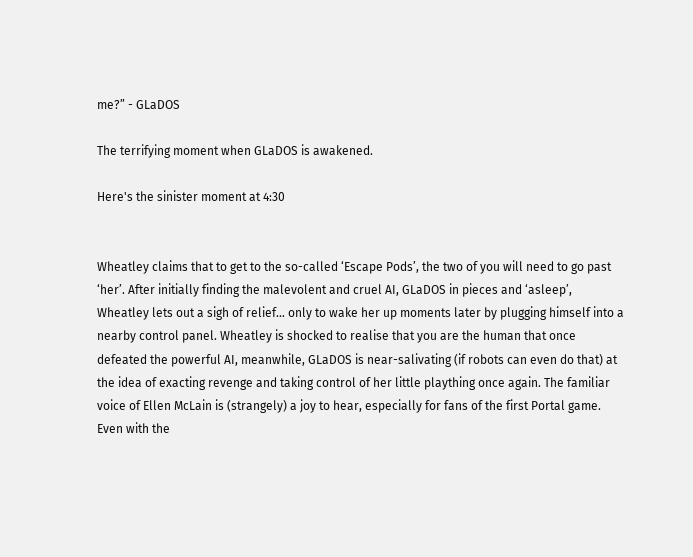me?” - GLaDOS

The terrifying moment when GLaDOS is awakened.

Here's the sinister moment at 4:30


Wheatley claims that to get to the so-called ‘Escape Pods’, the two of you will need to go past ‘her’. After initially finding the malevolent and cruel AI, GLaDOS in pieces and ‘asleep’, Wheatley lets out a sigh of relief… only to wake her up moments later by plugging himself into a nearby control panel. Wheatley is shocked to realise that you are the human that once defeated the powerful AI, meanwhile, GLaDOS is near-salivating (if robots can even do that) at the idea of exacting revenge and taking control of her little plaything once again. The familiar voice of Ellen McLain is (strangely) a joy to hear, especially for fans of the first Portal game. Even with the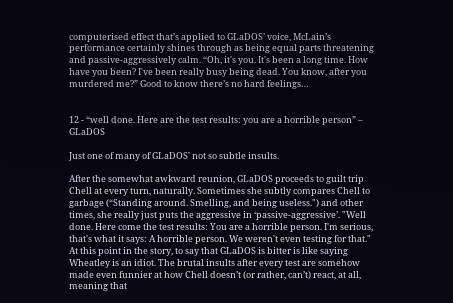computerised effect that’s applied to GLaDOS’ voice, McLain’s performance certainly shines through as being equal parts threatening and passive-aggressively calm. “Oh, it's you. It's been a long time. How have you been? I've been really busy being dead. You know, after you murdered me?” Good to know there’s no hard feelings…


12 - “well done. Here are the test results: you are a horrible person” – GLaDOS

Just one of many of GLaDOS' not so subtle insults.

After the somewhat awkward reunion, GLaDOS proceeds to guilt trip Chell at every turn, naturally. Sometimes she subtly compares Chell to garbage (“Standing around. Smelling, and being useless.") and other times, she really just puts the aggressive in ‘passive-aggressive’. "Well done. Here come the test results: You are a horrible person. I'm serious, that's what it says: A horrible person. We weren't even testing for that." At this point in the story, to say that GLaDOS is bitter is like saying Wheatley is an idiot. The brutal insults after every test are somehow made even funnier at how Chell doesn’t (or rather, can’t) react, at all, meaning that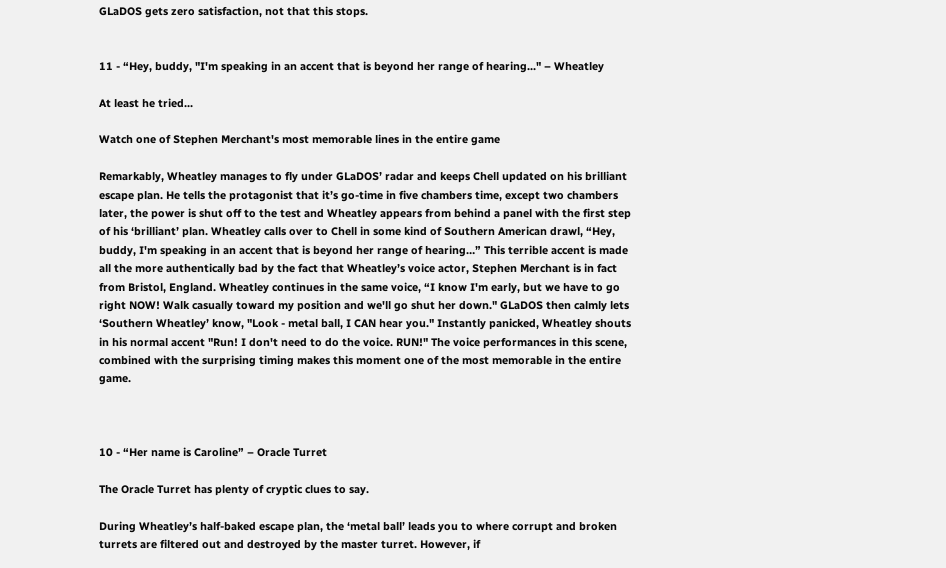GLaDOS gets zero satisfaction, not that this stops.


11 - “Hey, buddy, "I'm speaking in an accent that is beyond her range of hearing..." – Wheatley

At least he tried...

Watch one of Stephen Merchant's most memorable lines in the entire game

Remarkably, Wheatley manages to fly under GLaDOS’ radar and keeps Chell updated on his brilliant escape plan. He tells the protagonist that it’s go-time in five chambers time, except two chambers later, the power is shut off to the test and Wheatley appears from behind a panel with the first step of his ‘brilliant’ plan. Wheatley calls over to Chell in some kind of Southern American drawl, “Hey, buddy, I'm speaking in an accent that is beyond her range of hearing…” This terrible accent is made all the more authentically bad by the fact that Wheatley’s voice actor, Stephen Merchant is in fact from Bristol, England. Wheatley continues in the same voice, “I know I'm early, but we have to go right NOW! Walk casually toward my position and we'll go shut her down." GLaDOS then calmly lets ‘Southern Wheatley’ know, "Look - metal ball, I CAN hear you." Instantly panicked, Wheatley shouts in his normal accent "Run! I don't need to do the voice. RUN!" The voice performances in this scene, combined with the surprising timing makes this moment one of the most memorable in the entire game.



10 - “Her name is Caroline” – Oracle Turret

The Oracle Turret has plenty of cryptic clues to say.

During Wheatley’s half-baked escape plan, the ‘metal ball’ leads you to where corrupt and broken turrets are filtered out and destroyed by the master turret. However, if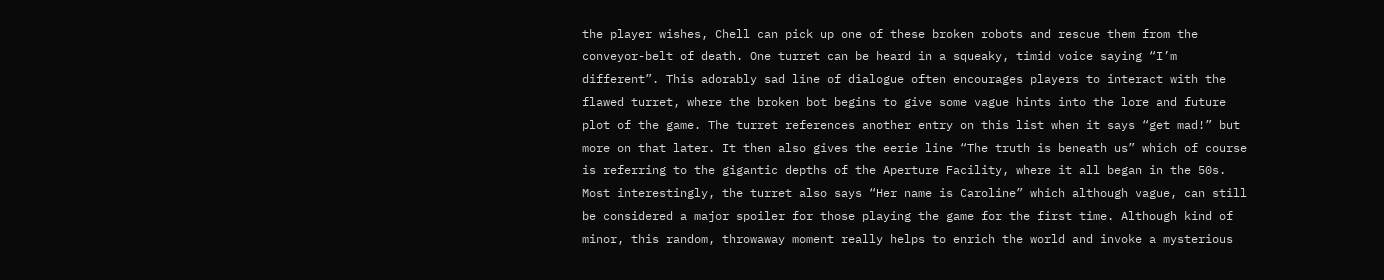the player wishes, Chell can pick up one of these broken robots and rescue them from the conveyor-belt of death. One turret can be heard in a squeaky, timid voice saying “I’m different”. This adorably sad line of dialogue often encourages players to interact with the flawed turret, where the broken bot begins to give some vague hints into the lore and future plot of the game. The turret references another entry on this list when it says “get mad!” but more on that later. It then also gives the eerie line “The truth is beneath us” which of course is referring to the gigantic depths of the Aperture Facility, where it all began in the 50s. Most interestingly, the turret also says “Her name is Caroline” which although vague, can still be considered a major spoiler for those playing the game for the first time. Although kind of minor, this random, throwaway moment really helps to enrich the world and invoke a mysterious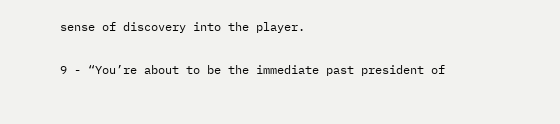sense of discovery into the player.


9 - “You’re about to be the immediate past president of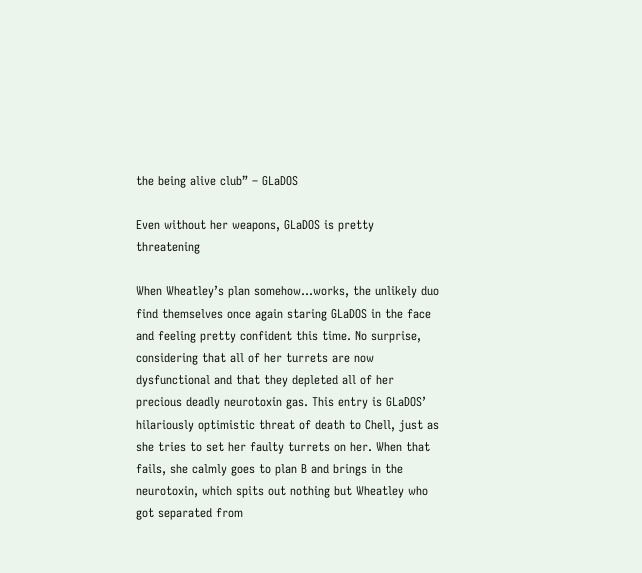the being alive club” – GLaDOS

Even without her weapons, GLaDOS is pretty threatening

When Wheatley’s plan somehow...works, the unlikely duo find themselves once again staring GLaDOS in the face and feeling pretty confident this time. No surprise, considering that all of her turrets are now dysfunctional and that they depleted all of her precious deadly neurotoxin gas. This entry is GLaDOS’ hilariously optimistic threat of death to Chell, just as she tries to set her faulty turrets on her. When that fails, she calmly goes to plan B and brings in the neurotoxin, which spits out nothing but Wheatley who got separated from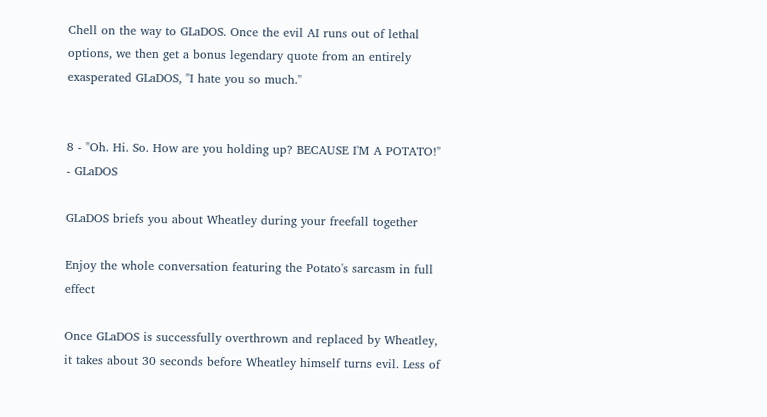Chell on the way to GLaDOS. Once the evil AI runs out of lethal options, we then get a bonus legendary quote from an entirely exasperated GLaDOS, "I hate you so much."


8 - "Oh. Hi. So. How are you holding up? BECAUSE I'M A POTATO!"  - GLaDOS

GLaDOS briefs you about Wheatley during your freefall together

Enjoy the whole conversation featuring the Potato's sarcasm in full effect

Once GLaDOS is successfully overthrown and replaced by Wheatley, it takes about 30 seconds before Wheatley himself turns evil. Less of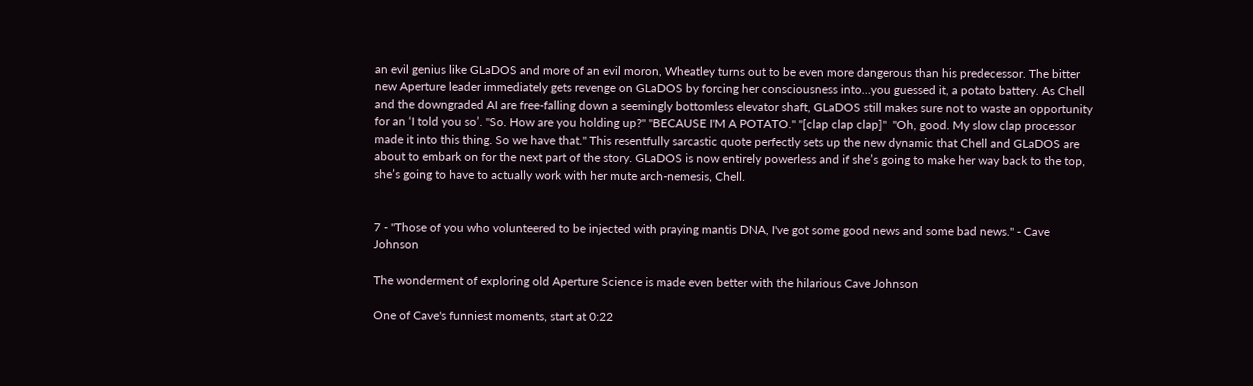an evil genius like GLaDOS and more of an evil moron, Wheatley turns out to be even more dangerous than his predecessor. The bitter new Aperture leader immediately gets revenge on GLaDOS by forcing her consciousness into…you guessed it, a potato battery. As Chell and the downgraded AI are free-falling down a seemingly bottomless elevator shaft, GLaDOS still makes sure not to waste an opportunity for an ‘I told you so’. "So. How are you holding up?" "BECAUSE I'M A POTATO." "[clap clap clap]"  "Oh, good. My slow clap processor made it into this thing. So we have that." This resentfully sarcastic quote perfectly sets up the new dynamic that Chell and GLaDOS are about to embark on for the next part of the story. GLaDOS is now entirely powerless and if she’s going to make her way back to the top, she’s going to have to actually work with her mute arch-nemesis, Chell.


7 - "Those of you who volunteered to be injected with praying mantis DNA, I've got some good news and some bad news." - Cave Johnson

The wonderment of exploring old Aperture Science is made even better with the hilarious Cave Johnson

One of Cave's funniest moments, start at 0:22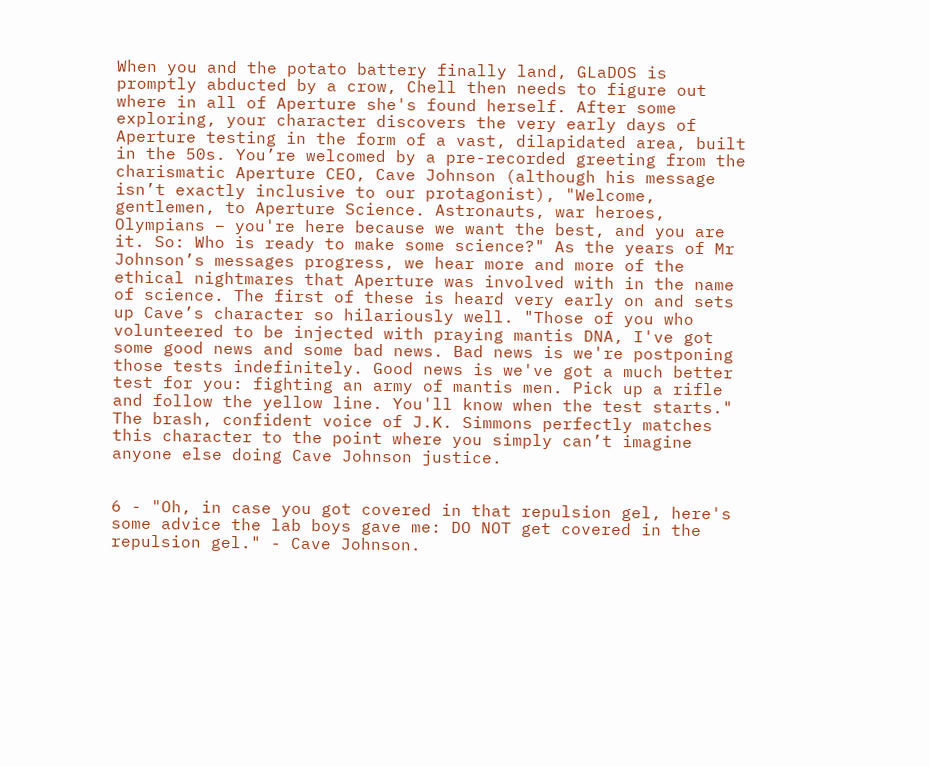When you and the potato battery finally land, GLaDOS is promptly abducted by a crow, Chell then needs to figure out where in all of Aperture she's found herself. After some exploring, your character discovers the very early days of Aperture testing in the form of a vast, dilapidated area, built in the 50s. You’re welcomed by a pre-recorded greeting from the charismatic Aperture CEO, Cave Johnson (although his message isn’t exactly inclusive to our protagonist), "Welcome, gentlemen, to Aperture Science. Astronauts, war heroes, Olympians – you're here because we want the best, and you are it. So: Who is ready to make some science?" As the years of Mr Johnson’s messages progress, we hear more and more of the ethical nightmares that Aperture was involved with in the name of science. The first of these is heard very early on and sets up Cave’s character so hilariously well. "Those of you who volunteered to be injected with praying mantis DNA, I've got some good news and some bad news. Bad news is we're postponing those tests indefinitely. Good news is we've got a much better test for you: fighting an army of mantis men. Pick up a rifle and follow the yellow line. You'll know when the test starts." The brash, confident voice of J.K. Simmons perfectly matches this character to the point where you simply can’t imagine anyone else doing Cave Johnson justice.


6 - "Oh, in case you got covered in that repulsion gel, here's some advice the lab boys gave me: DO NOT get covered in the repulsion gel." - Cave Johnson.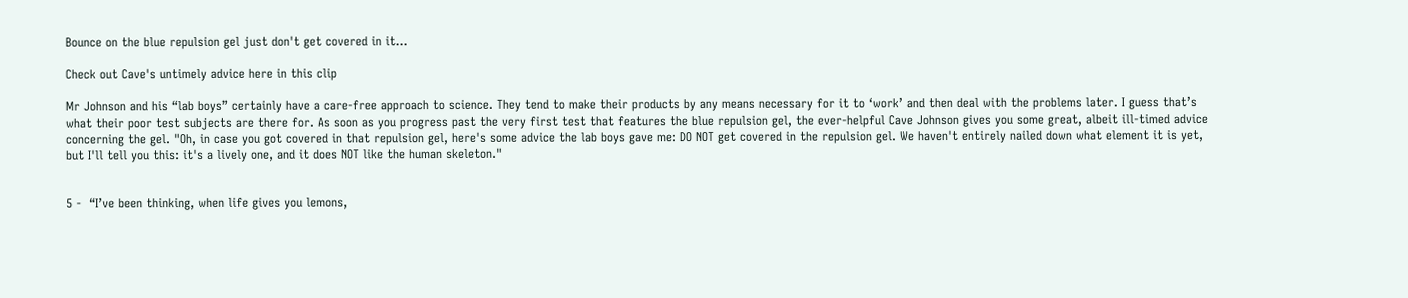Bounce on the blue repulsion gel just don't get covered in it...

Check out Cave's untimely advice here in this clip

Mr Johnson and his “lab boys” certainly have a care-free approach to science. They tend to make their products by any means necessary for it to ‘work’ and then deal with the problems later. I guess that’s what their poor test subjects are there for. As soon as you progress past the very first test that features the blue repulsion gel, the ever-helpful Cave Johnson gives you some great, albeit ill-timed advice concerning the gel. "Oh, in case you got covered in that repulsion gel, here's some advice the lab boys gave me: DO NOT get covered in the repulsion gel. We haven't entirely nailed down what element it is yet, but I'll tell you this: it's a lively one, and it does NOT like the human skeleton."


5 -  “I’ve been thinking, when life gives you lemons,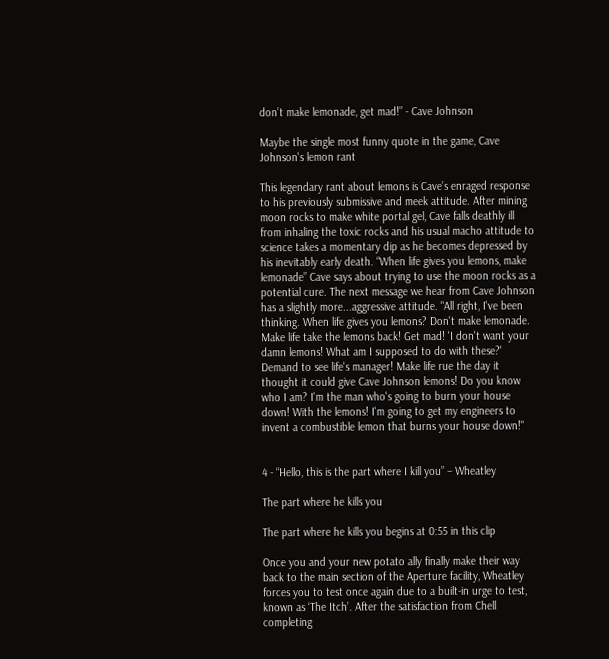don’t make lemonade, get mad!” - Cave Johnson

Maybe the single most funny quote in the game, Cave Johnson's lemon rant

This legendary rant about lemons is Cave’s enraged response to his previously submissive and meek attitude. After mining moon rocks to make white portal gel, Cave falls deathly ill from inhaling the toxic rocks and his usual macho attitude to science takes a momentary dip as he becomes depressed by his inevitably early death. “When life gives you lemons, make lemonade” Cave says about trying to use the moon rocks as a potential cure. The next message we hear from Cave Johnson has a slightly more...aggressive attitude. "All right, I've been thinking. When life gives you lemons? Don't make lemonade. Make life take the lemons back! Get mad! 'I don't want your damn lemons! What am I supposed to do with these?' Demand to see life's manager! Make life rue the day it thought it could give Cave Johnson lemons! Do you know who I am? I'm the man who's going to burn your house down! With the lemons! I'm going to get my engineers to invent a combustible lemon that burns your house down!"


4 - “Hello, this is the part where I kill you” – Wheatley

The part where he kills you

The part where he kills you begins at 0:55 in this clip

Once you and your new potato ally finally make their way back to the main section of the Aperture facility, Wheatley forces you to test once again due to a built-in urge to test, known as ‘The Itch’. After the satisfaction from Chell completing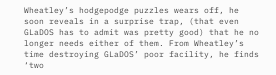Wheatley’s hodgepodge puzzles wears off, he soon reveals in a surprise trap, (that even GLaDOS has to admit was pretty good) that he no longer needs either of them. From Wheatley’s time destroying GLaDOS’ poor facility, he finds ‘two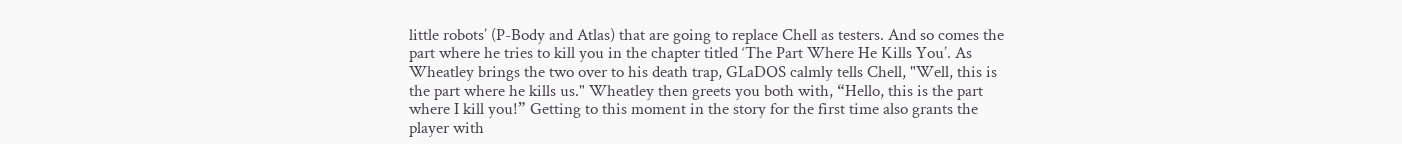little robots’ (P-Body and Atlas) that are going to replace Chell as testers. And so comes the part where he tries to kill you in the chapter titled ‘The Part Where He Kills You’. As Wheatley brings the two over to his death trap, GLaDOS calmly tells Chell, "Well, this is the part where he kills us." Wheatley then greets you both with, “Hello, this is the part where I kill you!” Getting to this moment in the story for the first time also grants the player with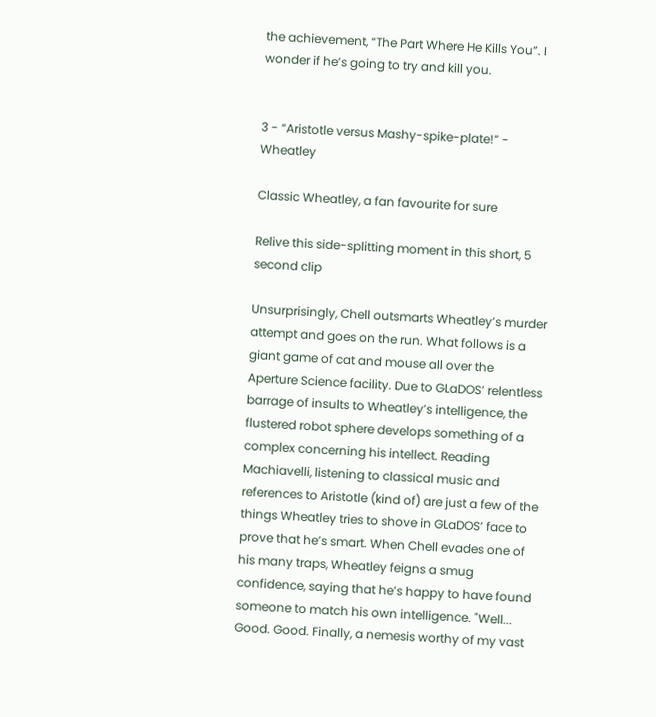the achievement, “The Part Where He Kills You”. I wonder if he’s going to try and kill you.


3 - “Aristotle versus Mashy-spike-plate!” - Wheatley

Classic Wheatley, a fan favourite for sure

Relive this side-splitting moment in this short, 5 second clip

Unsurprisingly, Chell outsmarts Wheatley’s murder attempt and goes on the run. What follows is a giant game of cat and mouse all over the Aperture Science facility. Due to GLaDOS’ relentless barrage of insults to Wheatley’s intelligence, the flustered robot sphere develops something of a complex concerning his intellect. Reading Machiavelli, listening to classical music and references to Aristotle (kind of) are just a few of the things Wheatley tries to shove in GLaDOS’ face to prove that he’s smart. When Chell evades one of his many traps, Wheatley feigns a smug confidence, saying that he’s happy to have found someone to match his own intelligence. "Well... Good. Good. Finally, a nemesis worthy of my vast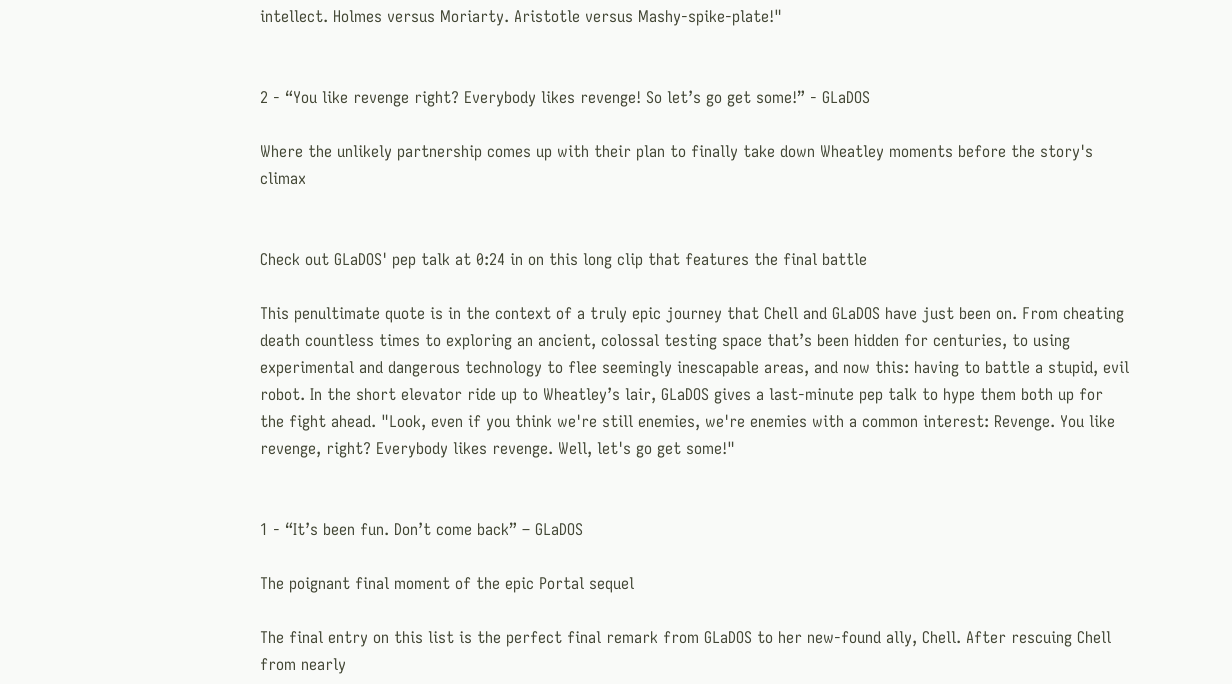intellect. Holmes versus Moriarty. Aristotle versus Mashy-spike-plate!"


2 - “You like revenge right? Everybody likes revenge! So let’s go get some!” - GLaDOS

Where the unlikely partnership comes up with their plan to finally take down Wheatley moments before the story's climax


Check out GLaDOS' pep talk at 0:24 in on this long clip that features the final battle

This penultimate quote is in the context of a truly epic journey that Chell and GLaDOS have just been on. From cheating death countless times to exploring an ancient, colossal testing space that’s been hidden for centuries, to using experimental and dangerous technology to flee seemingly inescapable areas, and now this: having to battle a stupid, evil robot. In the short elevator ride up to Wheatley’s lair, GLaDOS gives a last-minute pep talk to hype them both up for the fight ahead. "Look, even if you think we're still enemies, we're enemies with a common interest: Revenge. You like revenge, right? Everybody likes revenge. Well, let's go get some!"


1 - “It’s been fun. Don’t come back” – GLaDOS

The poignant final moment of the epic Portal sequel

The final entry on this list is the perfect final remark from GLaDOS to her new-found ally, Chell. After rescuing Chell from nearly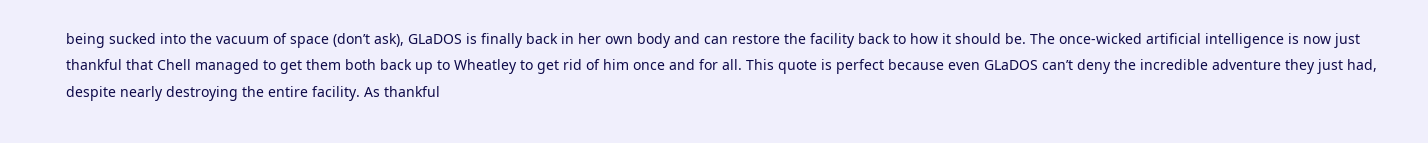being sucked into the vacuum of space (don’t ask), GLaDOS is finally back in her own body and can restore the facility back to how it should be. The once-wicked artificial intelligence is now just thankful that Chell managed to get them both back up to Wheatley to get rid of him once and for all. This quote is perfect because even GLaDOS can’t deny the incredible adventure they just had, despite nearly destroying the entire facility. As thankful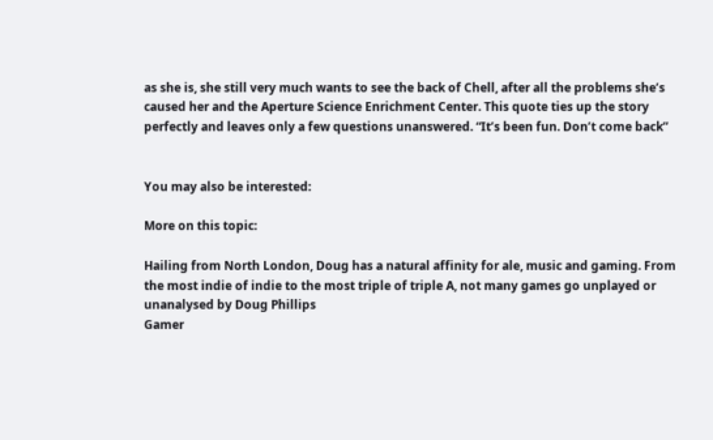as she is, she still very much wants to see the back of Chell, after all the problems she’s caused her and the Aperture Science Enrichment Center. This quote ties up the story perfectly and leaves only a few questions unanswered. “It’s been fun. Don’t come back”


You may also be interested:

More on this topic:

Hailing from North London, Doug has a natural affinity for ale, music and gaming. From the most indie of indie to the most triple of triple A, not many games go unplayed or unanalysed by Doug Phillips
Gamer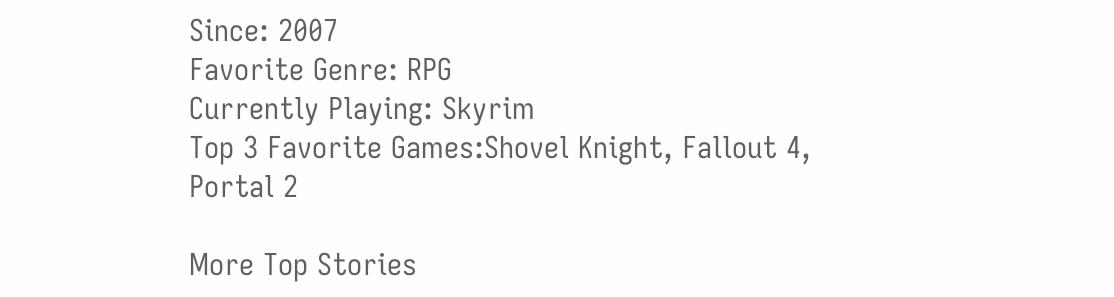Since: 2007
Favorite Genre: RPG
Currently Playing: Skyrim
Top 3 Favorite Games:Shovel Knight, Fallout 4, Portal 2

More Top Stories